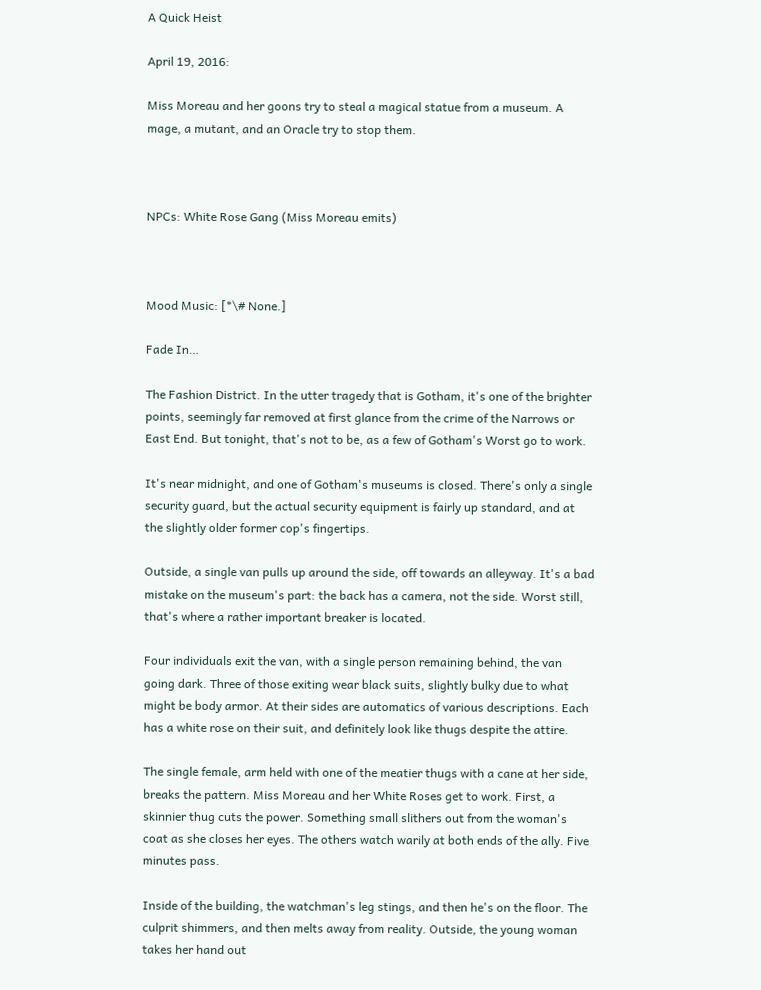A Quick Heist

April 19, 2016:

Miss Moreau and her goons try to steal a magical statue from a museum. A mage, a mutant, and an Oracle try to stop them.



NPCs: White Rose Gang (Miss Moreau emits)



Mood Music: [*\# None.]

Fade In…

The Fashion District. In the utter tragedy that is Gotham, it's one of the brighter points, seemingly far removed at first glance from the crime of the Narrows or East End. But tonight, that's not to be, as a few of Gotham's Worst go to work.

It's near midnight, and one of Gotham's museums is closed. There's only a single security guard, but the actual security equipment is fairly up standard, and at the slightly older former cop's fingertips.

Outside, a single van pulls up around the side, off towards an alleyway. It's a bad mistake on the museum's part: the back has a camera, not the side. Worst still, that's where a rather important breaker is located.

Four individuals exit the van, with a single person remaining behind, the van going dark. Three of those exiting wear black suits, slightly bulky due to what might be body armor. At their sides are automatics of various descriptions. Each has a white rose on their suit, and definitely look like thugs despite the attire.

The single female, arm held with one of the meatier thugs with a cane at her side, breaks the pattern. Miss Moreau and her White Roses get to work. First, a skinnier thug cuts the power. Something small slithers out from the woman's coat as she closes her eyes. The others watch warily at both ends of the ally. Five minutes pass.

Inside of the building, the watchman's leg stings, and then he's on the floor. The culprit shimmers, and then melts away from reality. Outside, the young woman takes her hand out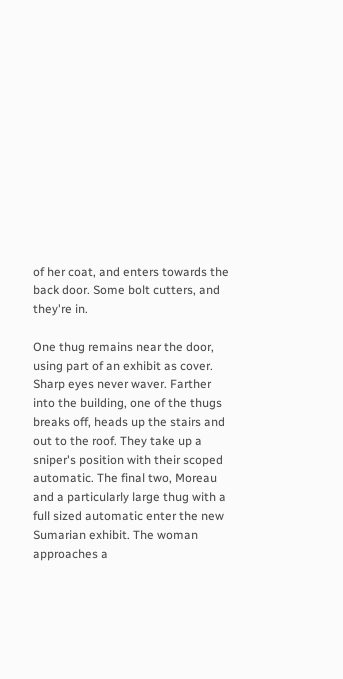of her coat, and enters towards the back door. Some bolt cutters, and they're in.

One thug remains near the door, using part of an exhibit as cover. Sharp eyes never waver. Farther into the building, one of the thugs breaks off, heads up the stairs and out to the roof. They take up a sniper's position with their scoped automatic. The final two, Moreau and a particularly large thug with a full sized automatic enter the new Sumarian exhibit. The woman approaches a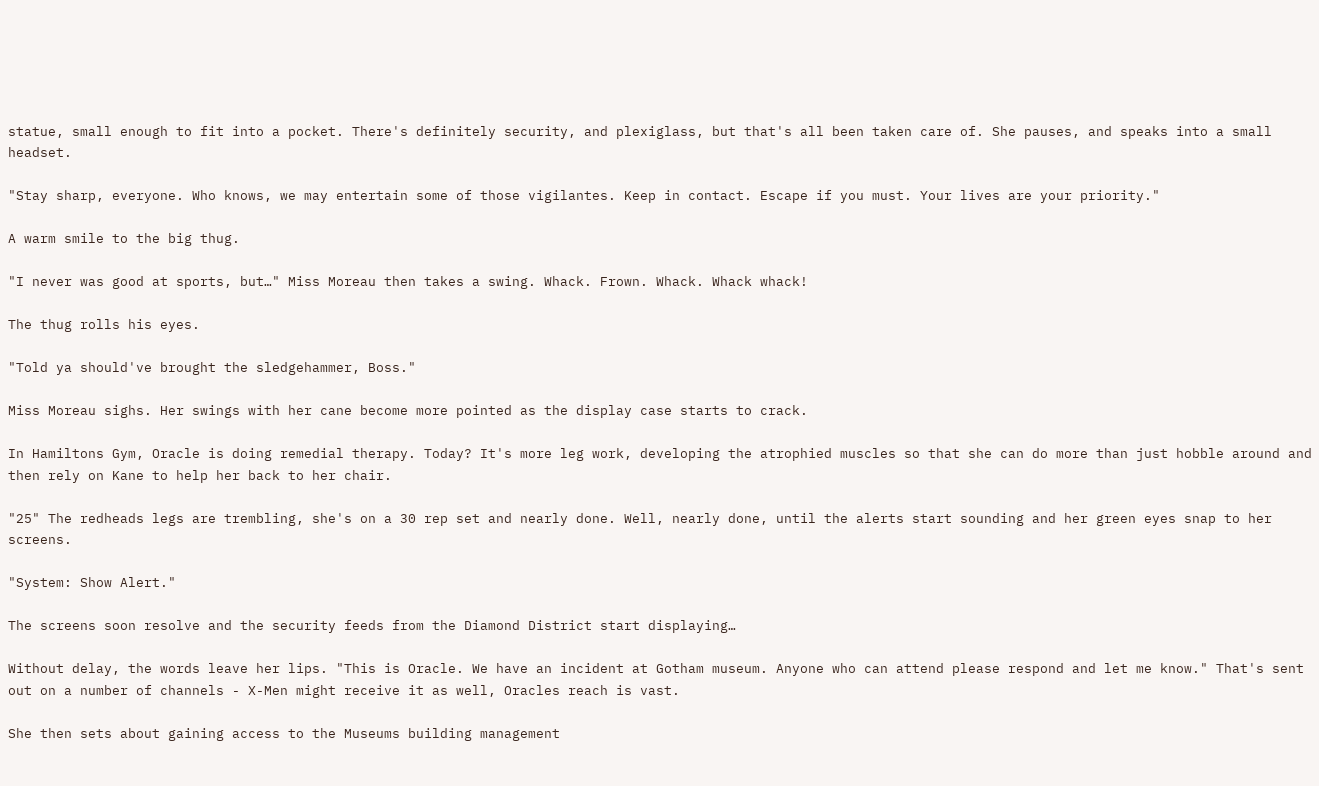statue, small enough to fit into a pocket. There's definitely security, and plexiglass, but that's all been taken care of. She pauses, and speaks into a small headset.

"Stay sharp, everyone. Who knows, we may entertain some of those vigilantes. Keep in contact. Escape if you must. Your lives are your priority."

A warm smile to the big thug.

"I never was good at sports, but…" Miss Moreau then takes a swing. Whack. Frown. Whack. Whack whack!

The thug rolls his eyes.

"Told ya should've brought the sledgehammer, Boss."

Miss Moreau sighs. Her swings with her cane become more pointed as the display case starts to crack.

In Hamiltons Gym, Oracle is doing remedial therapy. Today? It's more leg work, developing the atrophied muscles so that she can do more than just hobble around and then rely on Kane to help her back to her chair.

"25" The redheads legs are trembling, she's on a 30 rep set and nearly done. Well, nearly done, until the alerts start sounding and her green eyes snap to her screens.

"System: Show Alert."

The screens soon resolve and the security feeds from the Diamond District start displaying…

Without delay, the words leave her lips. "This is Oracle. We have an incident at Gotham museum. Anyone who can attend please respond and let me know." That's sent out on a number of channels - X-Men might receive it as well, Oracles reach is vast.

She then sets about gaining access to the Museums building management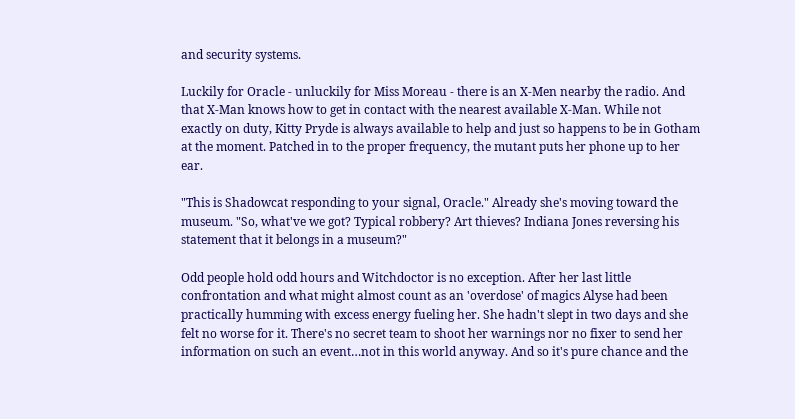and security systems.

Luckily for Oracle - unluckily for Miss Moreau - there is an X-Men nearby the radio. And that X-Man knows how to get in contact with the nearest available X-Man. While not exactly on duty, Kitty Pryde is always available to help and just so happens to be in Gotham at the moment. Patched in to the proper frequency, the mutant puts her phone up to her ear.

"This is Shadowcat responding to your signal, Oracle." Already she's moving toward the museum. "So, what've we got? Typical robbery? Art thieves? Indiana Jones reversing his statement that it belongs in a museum?"

Odd people hold odd hours and Witchdoctor is no exception. After her last little confrontation and what might almost count as an 'overdose' of magics Alyse had been practically humming with excess energy fueling her. She hadn't slept in two days and she felt no worse for it. There's no secret team to shoot her warnings nor no fixer to send her information on such an event…not in this world anyway. And so it's pure chance and the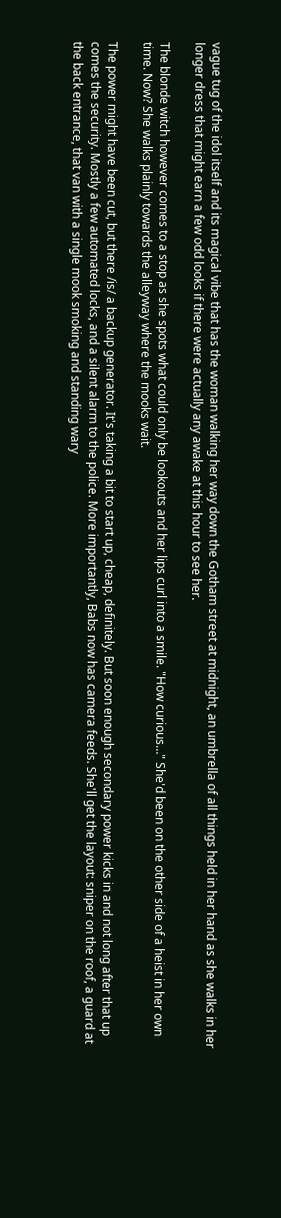vague tug of the idol itself and its magical vibe that has the woman walking her way down the Gotham street at midnight, an umbrella of all things held in her hand as she walks in her longer dress that might earn a few odd looks if there were actually any awake at this hour to see her.

The blonde witch however comes to a stop as she spots what could only be lookouts and her lips curl into a smile. "How curious…" She'd been on the other side of a heist in her own time. Now? She walks plainly towards the alleyway where the mooks wait.

The power might have been cut, but there /is/ a backup generator. It's taking a bit to start up, cheap, definitely. But soon enough secondary power kicks in and not long after that up comes the security. Mostly a few automated locks, and a silent alarm to the police. More importantly, Babs now has camera feeds. She'll get the layout: sniper on the roof, a guard at the back entrance, that van with a single mook smoking and standing wary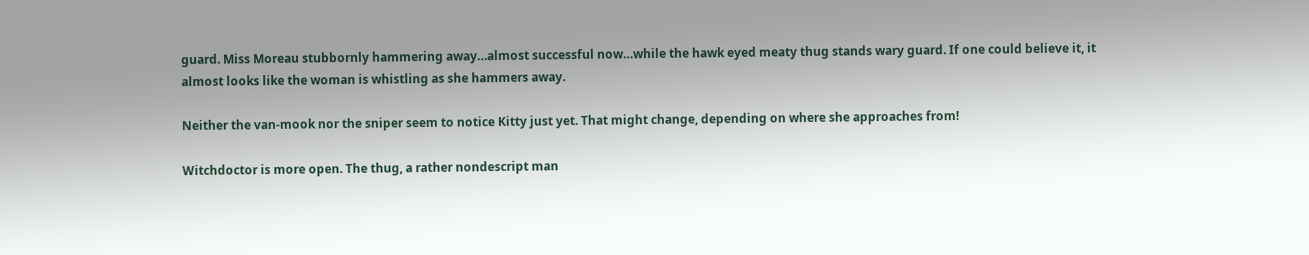guard. Miss Moreau stubbornly hammering away…almost successful now…while the hawk eyed meaty thug stands wary guard. If one could believe it, it almost looks like the woman is whistling as she hammers away.

Neither the van-mook nor the sniper seem to notice Kitty just yet. That might change, depending on where she approaches from!

Witchdoctor is more open. The thug, a rather nondescript man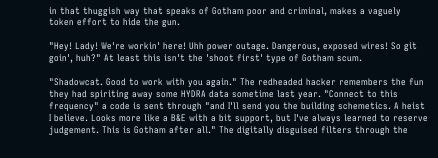in that thuggish way that speaks of Gotham poor and criminal, makes a vaguely token effort to hide the gun.

"Hey! Lady! We're workin' here! Uhh power outage. Dangerous, exposed wires! So git goin', huh?" At least this isn't the 'shoot first' type of Gotham scum.

"Shadowcat. Good to work with you again." The redheaded hacker remembers the fun they had spiriting away some HYDRA data sometime last year. "Connect to this frequency" a code is sent through "and I'll send you the building schemetics. A heist I believe. Looks more like a B&E with a bit support, but I've always learned to reserve judgement. This is Gotham after all." The digitally disguised filters through the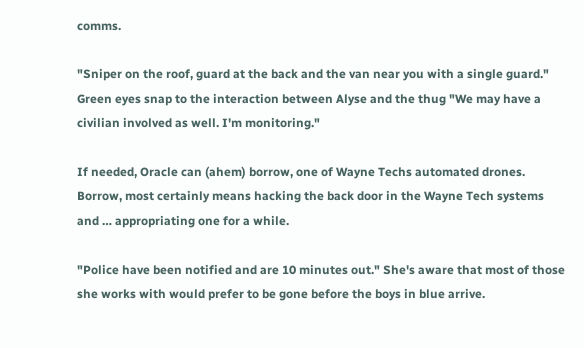comms.

"Sniper on the roof, guard at the back and the van near you with a single guard." Green eyes snap to the interaction between Alyse and the thug "We may have a civilian involved as well. I'm monitoring."

If needed, Oracle can (ahem) borrow, one of Wayne Techs automated drones. Borrow, most certainly means hacking the back door in the Wayne Tech systems and … appropriating one for a while.

"Police have been notified and are 10 minutes out." She's aware that most of those she works with would prefer to be gone before the boys in blue arrive.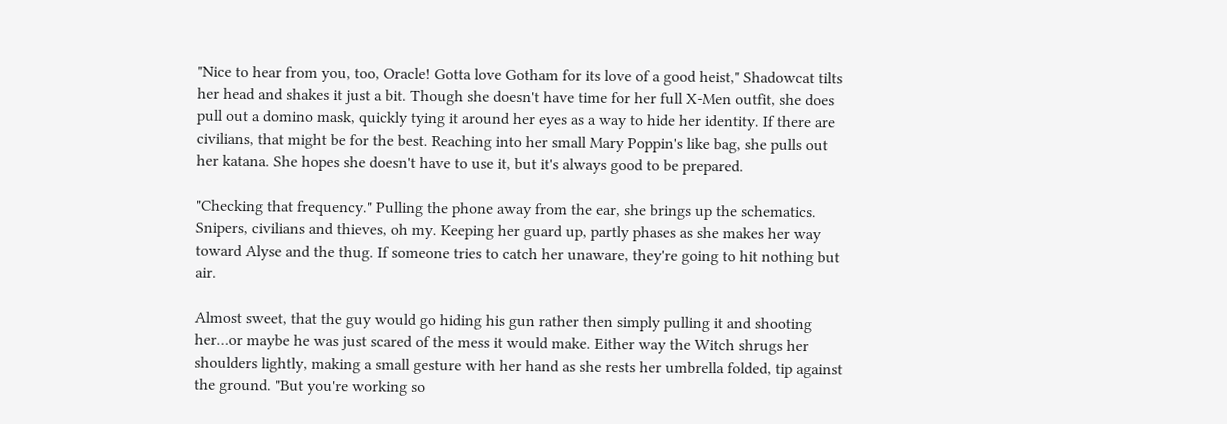"Nice to hear from you, too, Oracle! Gotta love Gotham for its love of a good heist," Shadowcat tilts her head and shakes it just a bit. Though she doesn't have time for her full X-Men outfit, she does pull out a domino mask, quickly tying it around her eyes as a way to hide her identity. If there are civilians, that might be for the best. Reaching into her small Mary Poppin's like bag, she pulls out her katana. She hopes she doesn't have to use it, but it's always good to be prepared.

"Checking that frequency." Pulling the phone away from the ear, she brings up the schematics. Snipers, civilians and thieves, oh my. Keeping her guard up, partly phases as she makes her way toward Alyse and the thug. If someone tries to catch her unaware, they're going to hit nothing but air.

Almost sweet, that the guy would go hiding his gun rather then simply pulling it and shooting her…or maybe he was just scared of the mess it would make. Either way the Witch shrugs her shoulders lightly, making a small gesture with her hand as she rests her umbrella folded, tip against the ground. "But you're working so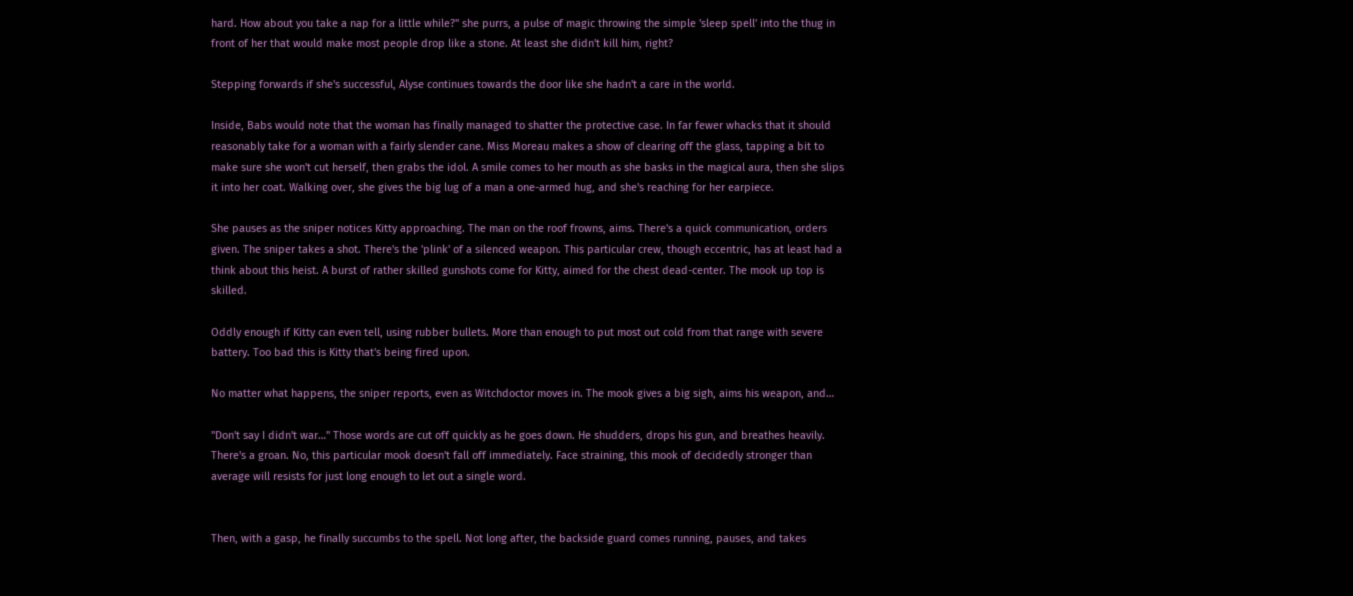hard. How about you take a nap for a little while?" she purrs, a pulse of magic throwing the simple 'sleep spell' into the thug in front of her that would make most people drop like a stone. At least she didn't kill him, right?

Stepping forwards if she's successful, Alyse continues towards the door like she hadn't a care in the world.

Inside, Babs would note that the woman has finally managed to shatter the protective case. In far fewer whacks that it should reasonably take for a woman with a fairly slender cane. Miss Moreau makes a show of clearing off the glass, tapping a bit to make sure she won't cut herself, then grabs the idol. A smile comes to her mouth as she basks in the magical aura, then she slips it into her coat. Walking over, she gives the big lug of a man a one-armed hug, and she's reaching for her earpiece.

She pauses as the sniper notices Kitty approaching. The man on the roof frowns, aims. There's a quick communication, orders given. The sniper takes a shot. There's the 'plink' of a silenced weapon. This particular crew, though eccentric, has at least had a think about this heist. A burst of rather skilled gunshots come for Kitty, aimed for the chest dead-center. The mook up top is skilled.

Oddly enough if Kitty can even tell, using rubber bullets. More than enough to put most out cold from that range with severe battery. Too bad this is Kitty that's being fired upon.

No matter what happens, the sniper reports, even as Witchdoctor moves in. The mook gives a big sigh, aims his weapon, and…

"Don't say I didn't war…" Those words are cut off quickly as he goes down. He shudders, drops his gun, and breathes heavily. There's a groan. No, this particular mook doesn't fall off immediately. Face straining, this mook of decidedly stronger than average will resists for just long enough to let out a single word.


Then, with a gasp, he finally succumbs to the spell. Not long after, the backside guard comes running, pauses, and takes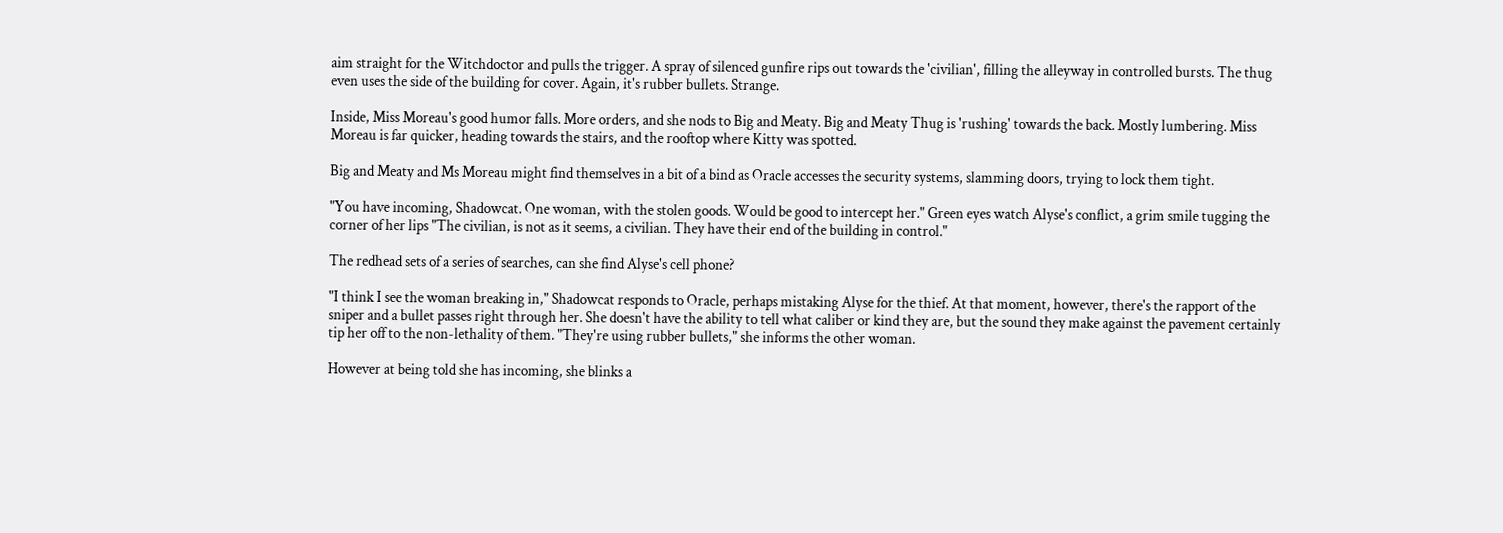aim straight for the Witchdoctor and pulls the trigger. A spray of silenced gunfire rips out towards the 'civilian', filling the alleyway in controlled bursts. The thug even uses the side of the building for cover. Again, it's rubber bullets. Strange.

Inside, Miss Moreau's good humor falls. More orders, and she nods to Big and Meaty. Big and Meaty Thug is 'rushing' towards the back. Mostly lumbering. Miss Moreau is far quicker, heading towards the stairs, and the rooftop where Kitty was spotted.

Big and Meaty and Ms Moreau might find themselves in a bit of a bind as Oracle accesses the security systems, slamming doors, trying to lock them tight.

"You have incoming, Shadowcat. One woman, with the stolen goods. Would be good to intercept her." Green eyes watch Alyse's conflict, a grim smile tugging the corner of her lips "The civilian, is not as it seems, a civilian. They have their end of the building in control."

The redhead sets of a series of searches, can she find Alyse's cell phone?

"I think I see the woman breaking in," Shadowcat responds to Oracle, perhaps mistaking Alyse for the thief. At that moment, however, there's the rapport of the sniper and a bullet passes right through her. She doesn't have the ability to tell what caliber or kind they are, but the sound they make against the pavement certainly tip her off to the non-lethality of them. "They're using rubber bullets," she informs the other woman.

However at being told she has incoming, she blinks a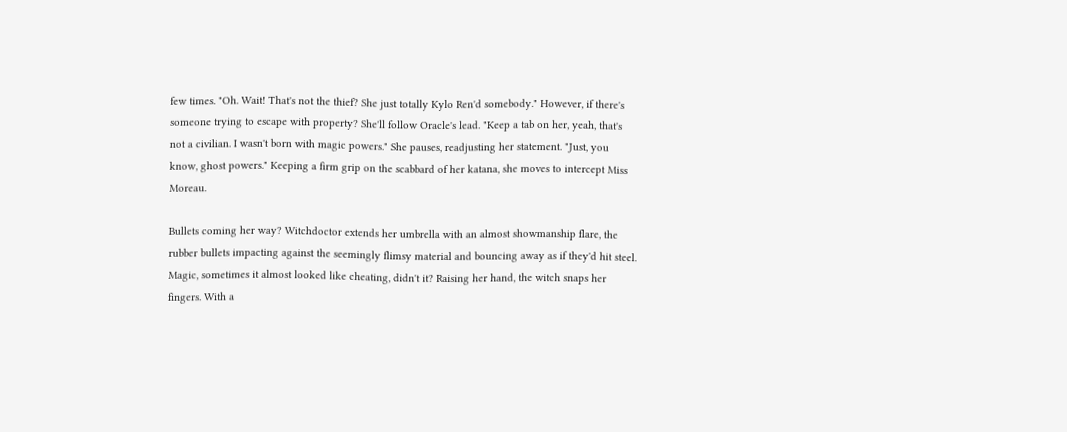few times. "Oh. Wait! That's not the thief? She just totally Kylo Ren'd somebody." However, if there's someone trying to escape with property? She'll follow Oracle's lead. "Keep a tab on her, yeah, that's not a civilian. I wasn't born with magic powers." She pauses, readjusting her statement. "Just, you know, ghost powers." Keeping a firm grip on the scabbard of her katana, she moves to intercept Miss Moreau.

Bullets coming her way? Witchdoctor extends her umbrella with an almost showmanship flare, the rubber bullets impacting against the seemingly flimsy material and bouncing away as if they'd hit steel. Magic, sometimes it almost looked like cheating, didn't it? Raising her hand, the witch snaps her fingers. With a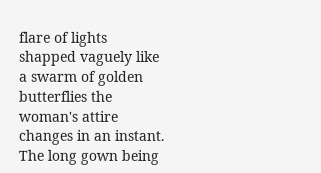flare of lights shapped vaguely like a swarm of golden butterflies the woman's attire changes in an instant. The long gown being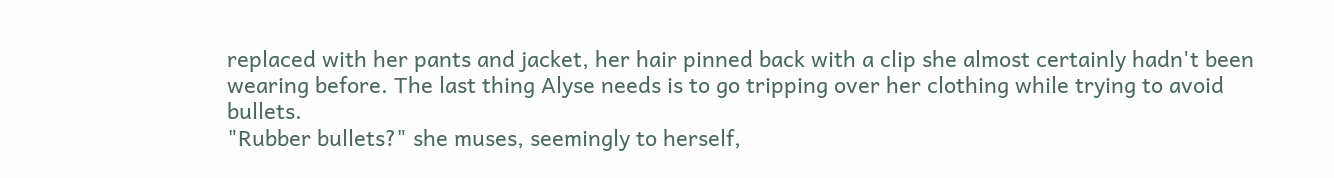replaced with her pants and jacket, her hair pinned back with a clip she almost certainly hadn't been wearing before. The last thing Alyse needs is to go tripping over her clothing while trying to avoid bullets.
"Rubber bullets?" she muses, seemingly to herself,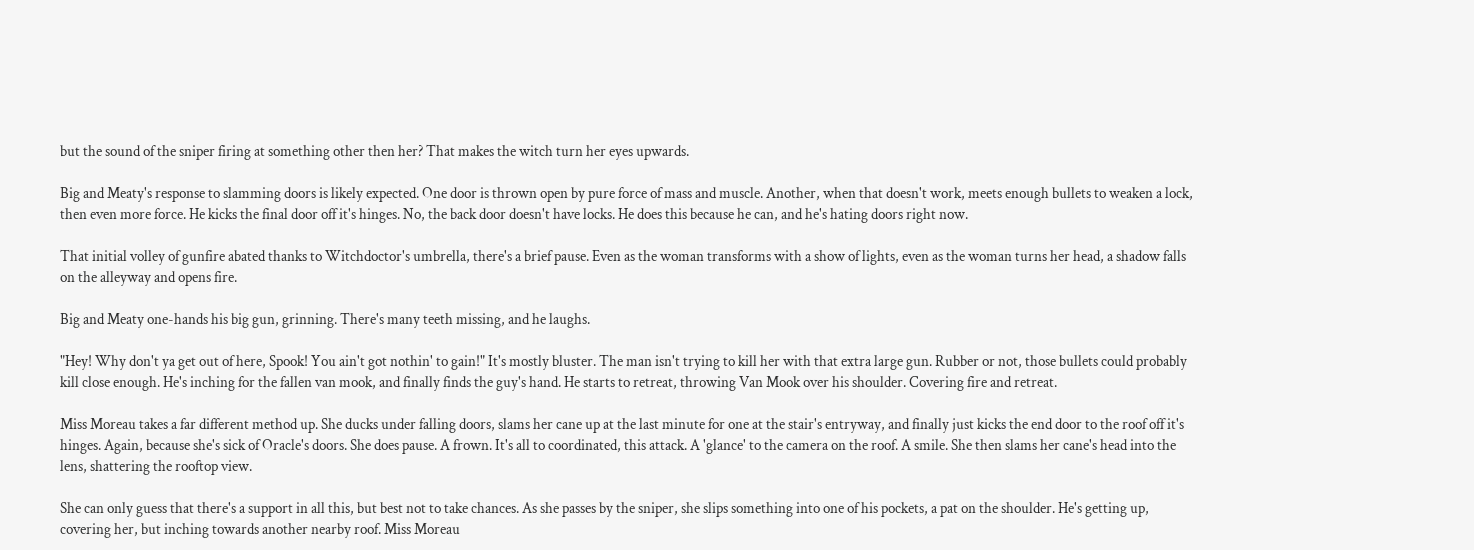but the sound of the sniper firing at something other then her? That makes the witch turn her eyes upwards.

Big and Meaty's response to slamming doors is likely expected. One door is thrown open by pure force of mass and muscle. Another, when that doesn't work, meets enough bullets to weaken a lock, then even more force. He kicks the final door off it's hinges. No, the back door doesn't have locks. He does this because he can, and he's hating doors right now.

That initial volley of gunfire abated thanks to Witchdoctor's umbrella, there's a brief pause. Even as the woman transforms with a show of lights, even as the woman turns her head, a shadow falls on the alleyway and opens fire.

Big and Meaty one-hands his big gun, grinning. There's many teeth missing, and he laughs.

"Hey! Why don't ya get out of here, Spook! You ain't got nothin' to gain!" It's mostly bluster. The man isn't trying to kill her with that extra large gun. Rubber or not, those bullets could probably kill close enough. He's inching for the fallen van mook, and finally finds the guy's hand. He starts to retreat, throwing Van Mook over his shoulder. Covering fire and retreat.

Miss Moreau takes a far different method up. She ducks under falling doors, slams her cane up at the last minute for one at the stair's entryway, and finally just kicks the end door to the roof off it's hinges. Again, because she's sick of Oracle's doors. She does pause. A frown. It's all to coordinated, this attack. A 'glance' to the camera on the roof. A smile. She then slams her cane's head into the lens, shattering the rooftop view.

She can only guess that there's a support in all this, but best not to take chances. As she passes by the sniper, she slips something into one of his pockets, a pat on the shoulder. He's getting up, covering her, but inching towards another nearby roof. Miss Moreau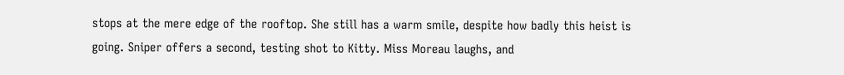stops at the mere edge of the rooftop. She still has a warm smile, despite how badly this heist is going. Sniper offers a second, testing shot to Kitty. Miss Moreau laughs, and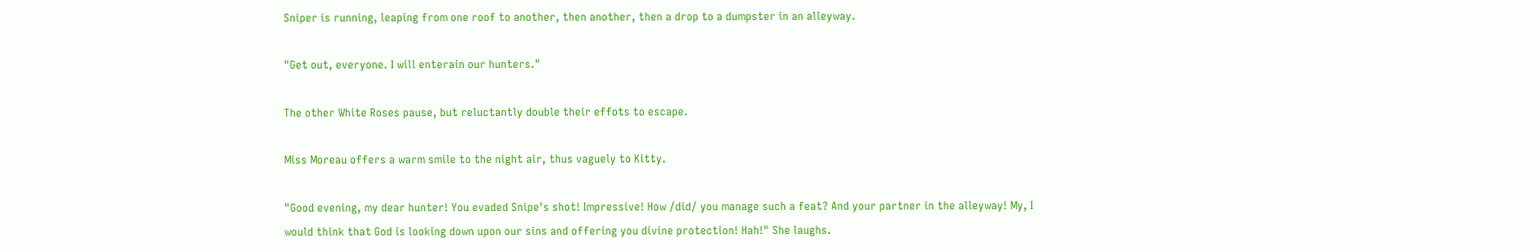Sniper is running, leaping from one roof to another, then another, then a drop to a dumpster in an alleyway.

"Get out, everyone. I will enterain our hunters."

The other White Roses pause, but reluctantly double their effots to escape.

Miss Moreau offers a warm smile to the night air, thus vaguely to Kitty.

"Good evening, my dear hunter! You evaded Snipe's shot! Impressive! How /did/ you manage such a feat? And your partner in the alleyway! My, I would think that God is looking down upon our sins and offering you divine protection! Hah!" She laughs.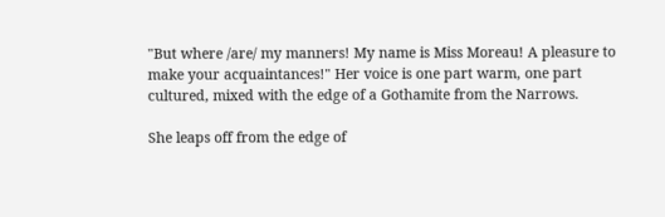"But where /are/ my manners! My name is Miss Moreau! A pleasure to make your acquaintances!" Her voice is one part warm, one part cultured, mixed with the edge of a Gothamite from the Narrows.

She leaps off from the edge of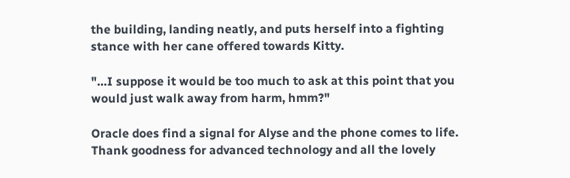the building, landing neatly, and puts herself into a fighting stance with her cane offered towards Kitty.

"…I suppose it would be too much to ask at this point that you would just walk away from harm, hmm?"

Oracle does find a signal for Alyse and the phone comes to life. Thank goodness for advanced technology and all the lovely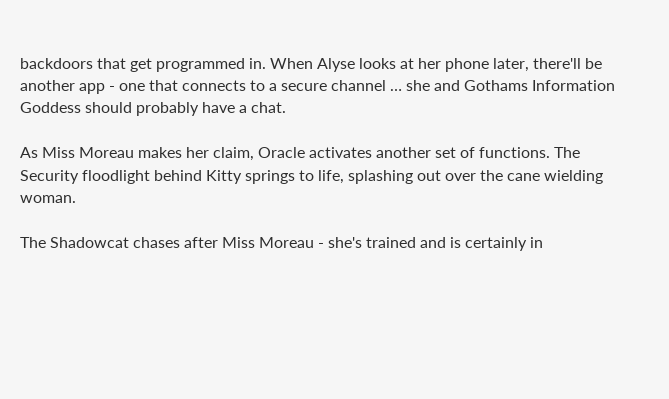backdoors that get programmed in. When Alyse looks at her phone later, there'll be another app - one that connects to a secure channel … she and Gothams Information Goddess should probably have a chat.

As Miss Moreau makes her claim, Oracle activates another set of functions. The Security floodlight behind Kitty springs to life, splashing out over the cane wielding woman.

The Shadowcat chases after Miss Moreau - she's trained and is certainly in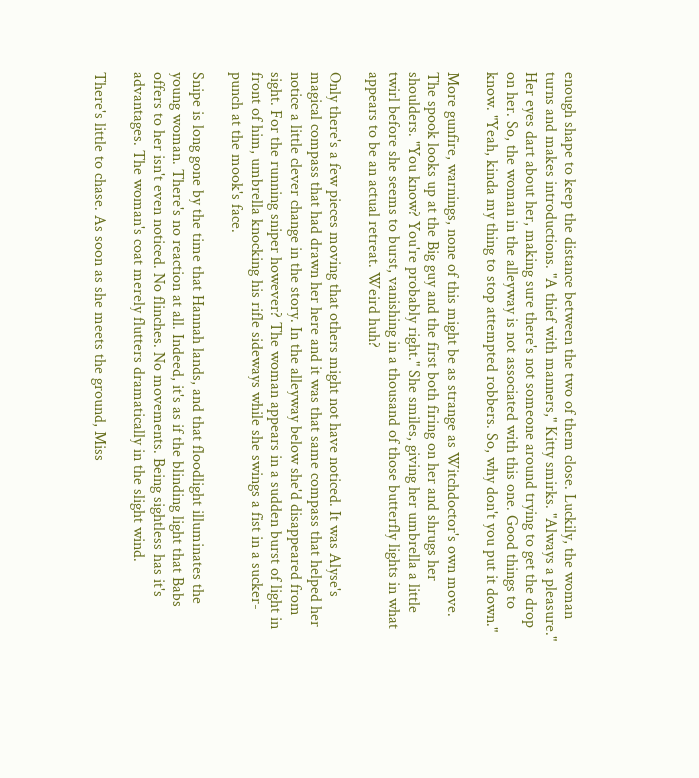enough shape to keep the distance between the two of them close. Luckily, the woman turns and makes introductions. "A thief with manners," Kitty smirks. "Always a pleasure." Her eyes dart about her, making sure there's not someone around trying to get the drop on her. So, the woman in the alleyway is not associated with this one. Good things to know. "Yeah, kinda my thing to stop attempted robbers. So, why don't you put it down."

More gunfire, warnings, none of this might be as strange as Witchdoctor's own move. The spook looks up at the Big guy and the first both firing on her and shrugs her shoulders. "You know? You're probably right." She smiles, giving her umbrella a little twirl before she seems to burst, vanishing in a thousand of those butterfly lights in what appears to be an actual retreat. Weird huh?

Only there's a few pieces moving that others might not have noticed. It was Alyse's magical compass that had drawn her here and it was that same compass that helped her notice a little clever change in the story. In the alleyway below she'd disappeared from sight. For the running sniper however? The woman appears in a sudden burst of light in front of him, umbrella knocking his rifle sideways while she swings a fist in a sucker-punch at the mook's face.

Snipe is long gone by the time that Hannah lands, and that floodlight illuminates the young woman. There's no reaction at all. Indeed, it's as if the blinding light that Babs offers to her isn't even noticed. No flinches. No movements. Being sightless has it's advantages. The woman's coat merely flutters dramatically in the slight wind.

There's little to chase. As soon as she meets the ground, Miss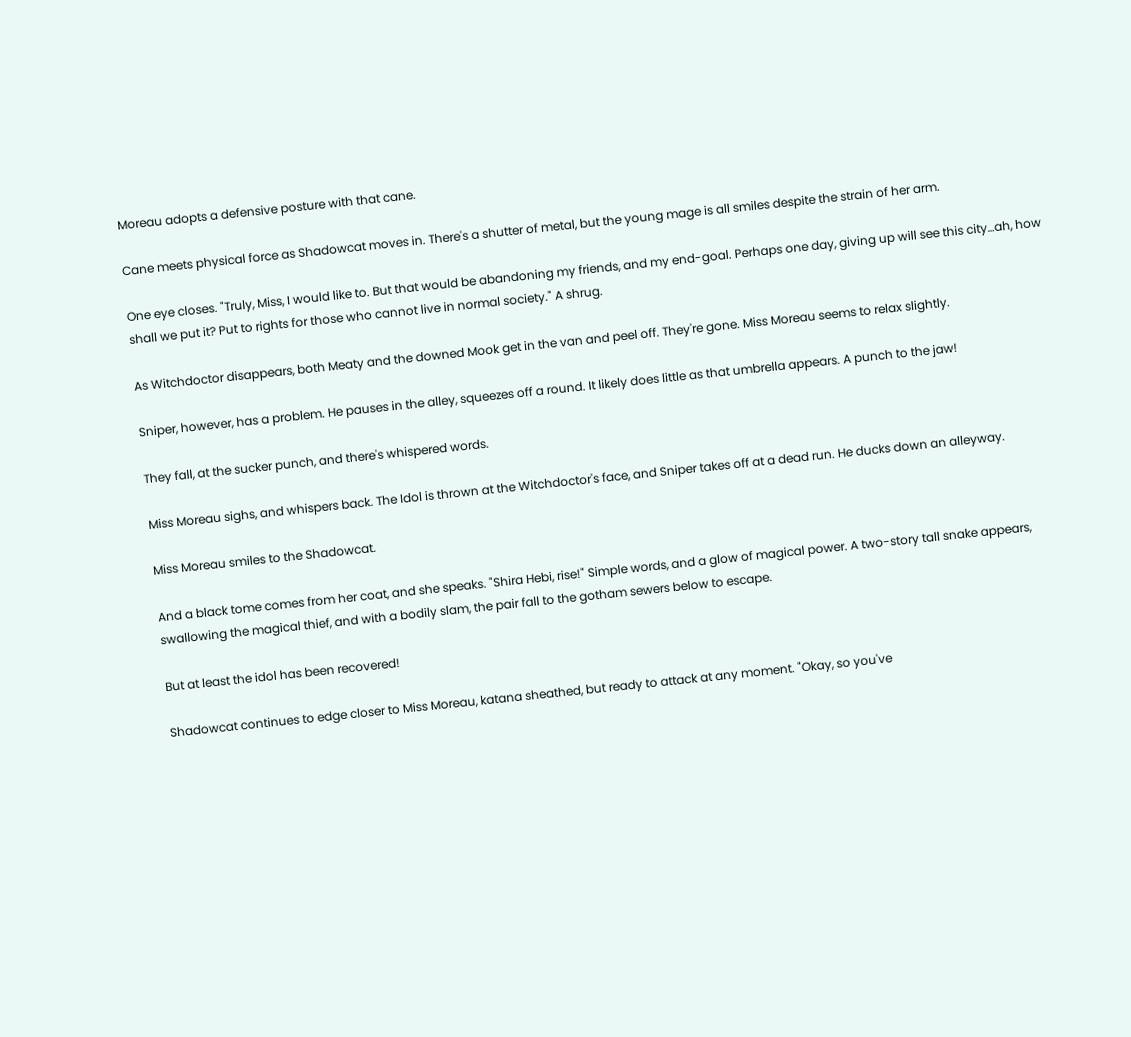Moreau adopts a defensive posture with that cane.

Cane meets physical force as Shadowcat moves in. There's a shutter of metal, but the young mage is all smiles despite the strain of her arm.

One eye closes. "Truly, Miss, I would like to. But that would be abandoning my friends, and my end-goal. Perhaps one day, giving up will see this city…ah, how shall we put it? Put to rights for those who cannot live in normal society." A shrug.

As Witchdoctor disappears, both Meaty and the downed Mook get in the van and peel off. They're gone. Miss Moreau seems to relax slightly.

Sniper, however, has a problem. He pauses in the alley, squeezes off a round. It likely does little as that umbrella appears. A punch to the jaw!

They fall, at the sucker punch, and there's whispered words.

Miss Moreau sighs, and whispers back. The Idol is thrown at the Witchdoctor's face, and Sniper takes off at a dead run. He ducks down an alleyway.

Miss Moreau smiles to the Shadowcat.

And a black tome comes from her coat, and she speaks. "Shira Hebi, rise!" Simple words, and a glow of magical power. A two-story tall snake appears, swallowing the magical thief, and with a bodily slam, the pair fall to the gotham sewers below to escape.

But at least the idol has been recovered!

Shadowcat continues to edge closer to Miss Moreau, katana sheathed, but ready to attack at any moment. "Okay, so you've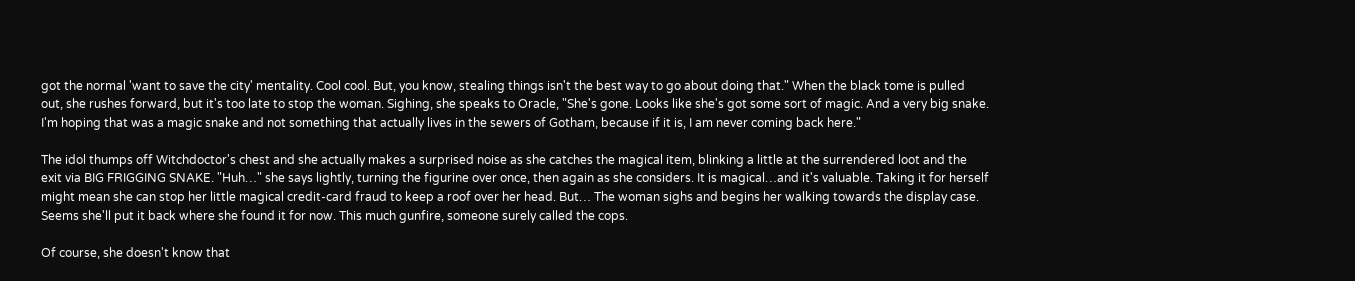got the normal 'want to save the city' mentality. Cool cool. But, you know, stealing things isn't the best way to go about doing that." When the black tome is pulled out, she rushes forward, but it's too late to stop the woman. Sighing, she speaks to Oracle, "She's gone. Looks like she's got some sort of magic. And a very big snake. I'm hoping that was a magic snake and not something that actually lives in the sewers of Gotham, because if it is, I am never coming back here."

The idol thumps off Witchdoctor's chest and she actually makes a surprised noise as she catches the magical item, blinking a little at the surrendered loot and the exit via BIG FRIGGING SNAKE. "Huh…" she says lightly, turning the figurine over once, then again as she considers. It is magical…and it's valuable. Taking it for herself might mean she can stop her little magical credit-card fraud to keep a roof over her head. But… The woman sighs and begins her walking towards the display case. Seems she'll put it back where she found it for now. This much gunfire, someone surely called the cops.

Of course, she doesn't know that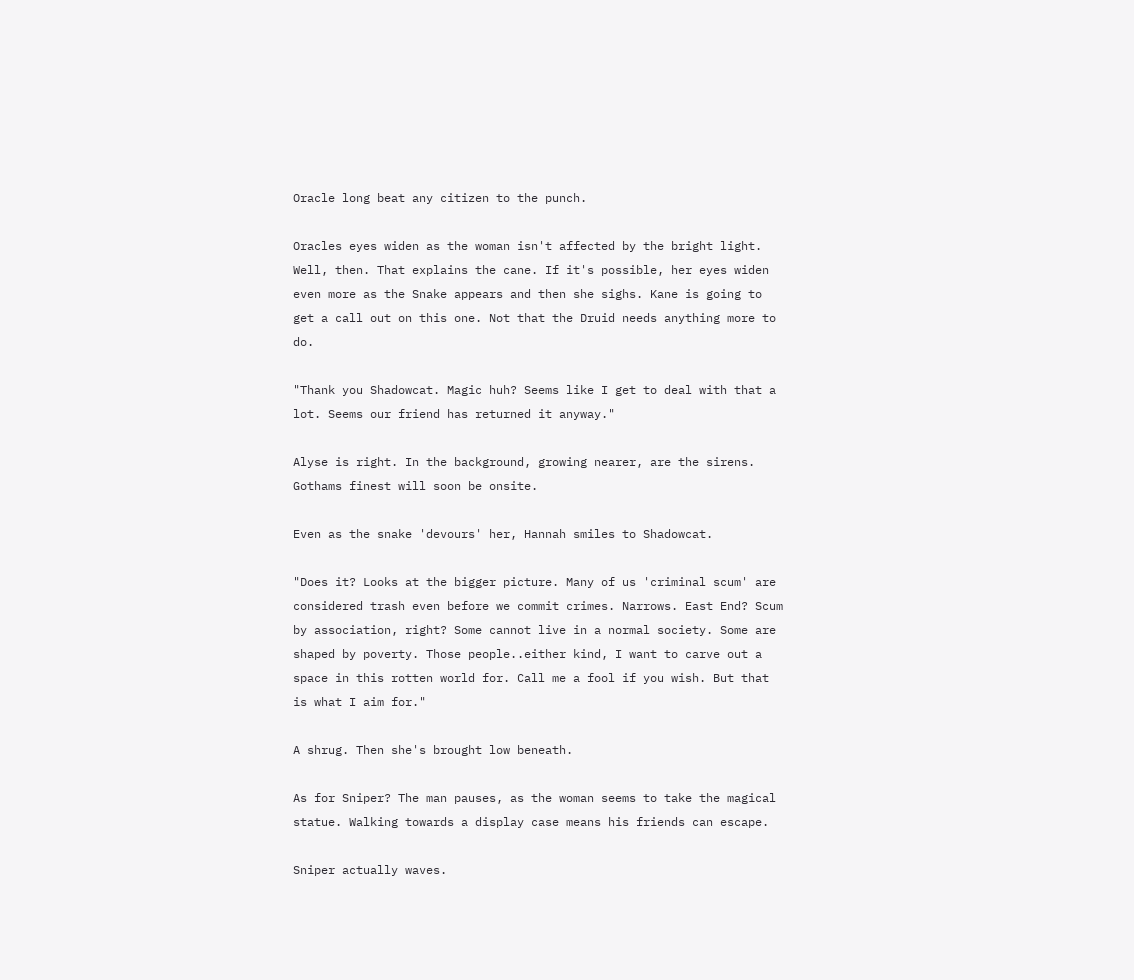Oracle long beat any citizen to the punch.

Oracles eyes widen as the woman isn't affected by the bright light. Well, then. That explains the cane. If it's possible, her eyes widen even more as the Snake appears and then she sighs. Kane is going to get a call out on this one. Not that the Druid needs anything more to do.

"Thank you Shadowcat. Magic huh? Seems like I get to deal with that a lot. Seems our friend has returned it anyway."

Alyse is right. In the background, growing nearer, are the sirens. Gothams finest will soon be onsite.

Even as the snake 'devours' her, Hannah smiles to Shadowcat.

"Does it? Looks at the bigger picture. Many of us 'criminal scum' are considered trash even before we commit crimes. Narrows. East End? Scum by association, right? Some cannot live in a normal society. Some are shaped by poverty. Those people..either kind, I want to carve out a space in this rotten world for. Call me a fool if you wish. But that is what I aim for."

A shrug. Then she's brought low beneath.

As for Sniper? The man pauses, as the woman seems to take the magical statue. Walking towards a display case means his friends can escape.

Sniper actually waves.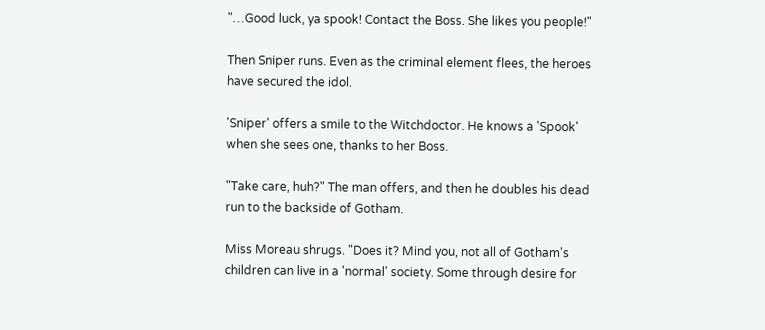"…Good luck, ya spook! Contact the Boss. She likes you people!"

Then Sniper runs. Even as the criminal element flees, the heroes have secured the idol.

'Sniper' offers a smile to the Witchdoctor. He knows a 'Spook' when she sees one, thanks to her Boss.

"Take care, huh?" The man offers, and then he doubles his dead run to the backside of Gotham.

Miss Moreau shrugs. "Does it? Mind you, not all of Gotham's children can live in a 'normal' society. Some through desire for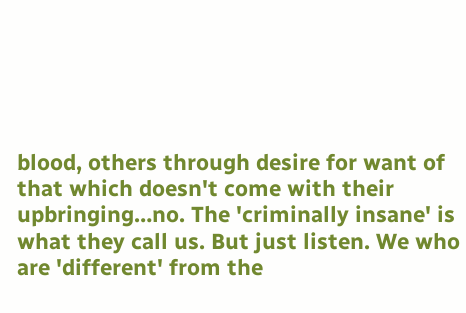blood, others through desire for want of that which doesn't come with their upbringing…no. The 'criminally insane' is what they call us. But just listen. We who are 'different' from the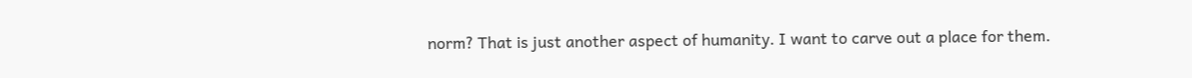norm? That is just another aspect of humanity. I want to carve out a place for them.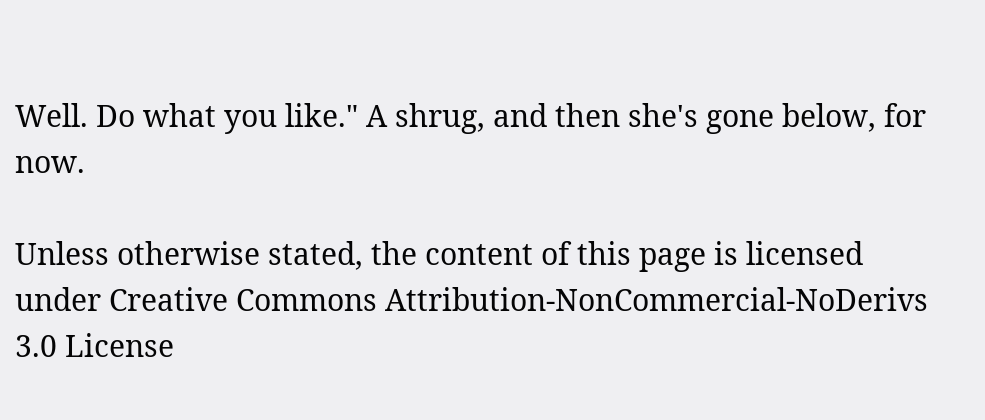Well. Do what you like." A shrug, and then she's gone below, for now.

Unless otherwise stated, the content of this page is licensed under Creative Commons Attribution-NonCommercial-NoDerivs 3.0 License